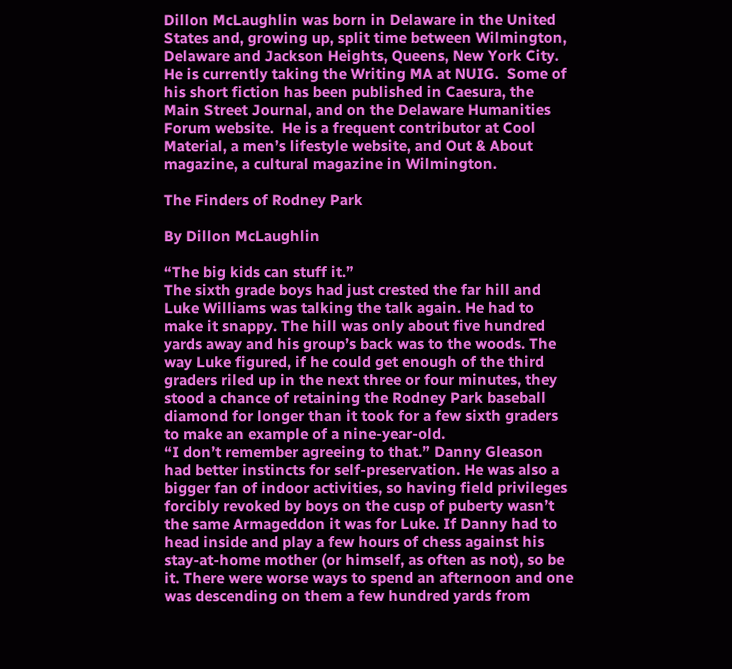Dillon McLaughlin was born in Delaware in the United States and, growing up, split time between Wilmington, Delaware and Jackson Heights, Queens, New York City.  He is currently taking the Writing MA at NUIG.  Some of his short fiction has been published in Caesura, the Main Street Journal, and on the Delaware Humanities Forum website.  He is a frequent contributor at Cool Material, a men’s lifestyle website, and Out & About magazine, a cultural magazine in Wilmington.

The Finders of Rodney Park

By Dillon McLaughlin

“The big kids can stuff it.”
The sixth grade boys had just crested the far hill and Luke Williams was talking the talk again. He had to make it snappy. The hill was only about five hundred yards away and his group’s back was to the woods. The way Luke figured, if he could get enough of the third graders riled up in the next three or four minutes, they stood a chance of retaining the Rodney Park baseball diamond for longer than it took for a few sixth graders to make an example of a nine-year-old.
“I don’t remember agreeing to that.” Danny Gleason had better instincts for self-preservation. He was also a bigger fan of indoor activities, so having field privileges forcibly revoked by boys on the cusp of puberty wasn’t the same Armageddon it was for Luke. If Danny had to head inside and play a few hours of chess against his stay-at-home mother (or himself, as often as not), so be it. There were worse ways to spend an afternoon and one was descending on them a few hundred yards from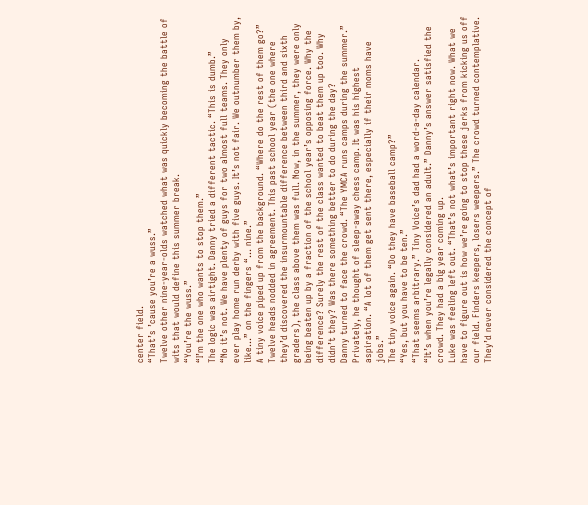center field.
“That’s ’cause you’re a wuss.”
Twelve other nine-year-olds watched what was quickly becoming the battle of wits that would define this summer break.
“You’re the wuss.”
“I’m the one who wants to stop them.”
The logic was airtight. Danny tried a different tactic. “This is dumb.”
“No it’s not. We have plenty of guys for two almost full teams. They only ever play home run derby with five guys. It’s not fair. We outnumber them by, like…” on the fingers “… nine.”
A tiny voice piped up from the background. “Where do the rest of them go?” Twelve heads nodded in agreement. This past school year (the one where they’d discovered the insurmountable difference between third and sixth graders), the class above them was full. Now, in the summer, they were only being beaten up by a fraction of the school year’s opposing force. Why the difference? Surely the rest of the class wanted to beat them up too. Why didn’t they? Was there something better to do during the day?
Danny turned to face the crowd. “The YMCA runs camps during the summer.” Privately, he thought of sleep-away chess camp. It was his highest aspiration. “A lot of them get sent there, especially if their moms have jobs.”
The tiny voice again. “Do they have baseball camp?”
“Yes, but you have to be ten.”
“That seems arbitrary.” Tiny Voice’s dad had a word-a-day calendar.
“It’s when you’re legally considered an adult.” Danny’s answer satisfied the crowd. They had a big year coming up.
Luke was feeling left out. “That’s not what’s important right now. What we have to figure out is how we’re going to stop these jerks from kicking us off our field. Finders keepers, losers weepers.” The crowd turned contemplative. They’d never considered the concept of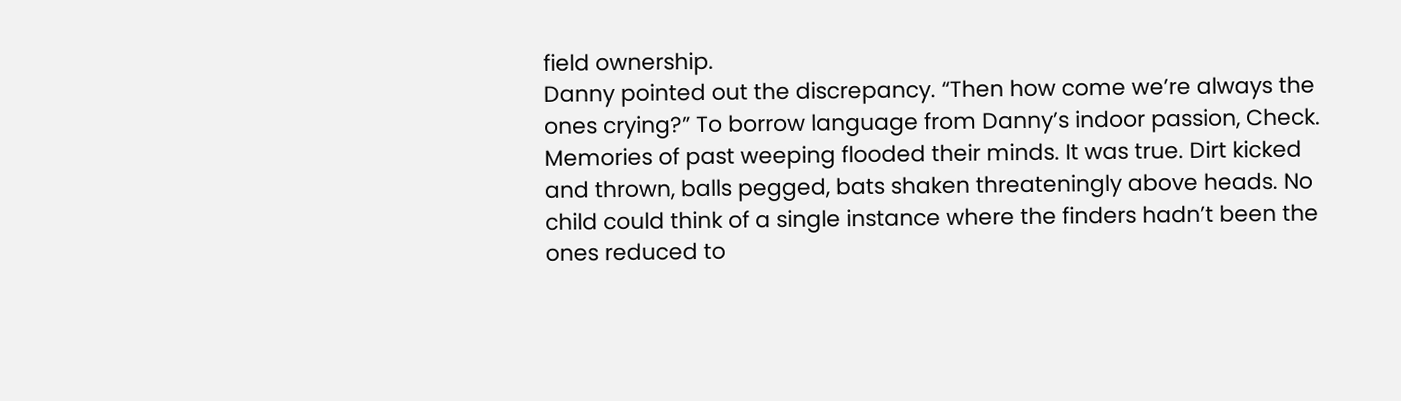field ownership.
Danny pointed out the discrepancy. “Then how come we’re always the ones crying?” To borrow language from Danny’s indoor passion, Check.
Memories of past weeping flooded their minds. It was true. Dirt kicked and thrown, balls pegged, bats shaken threateningly above heads. No child could think of a single instance where the finders hadn’t been the ones reduced to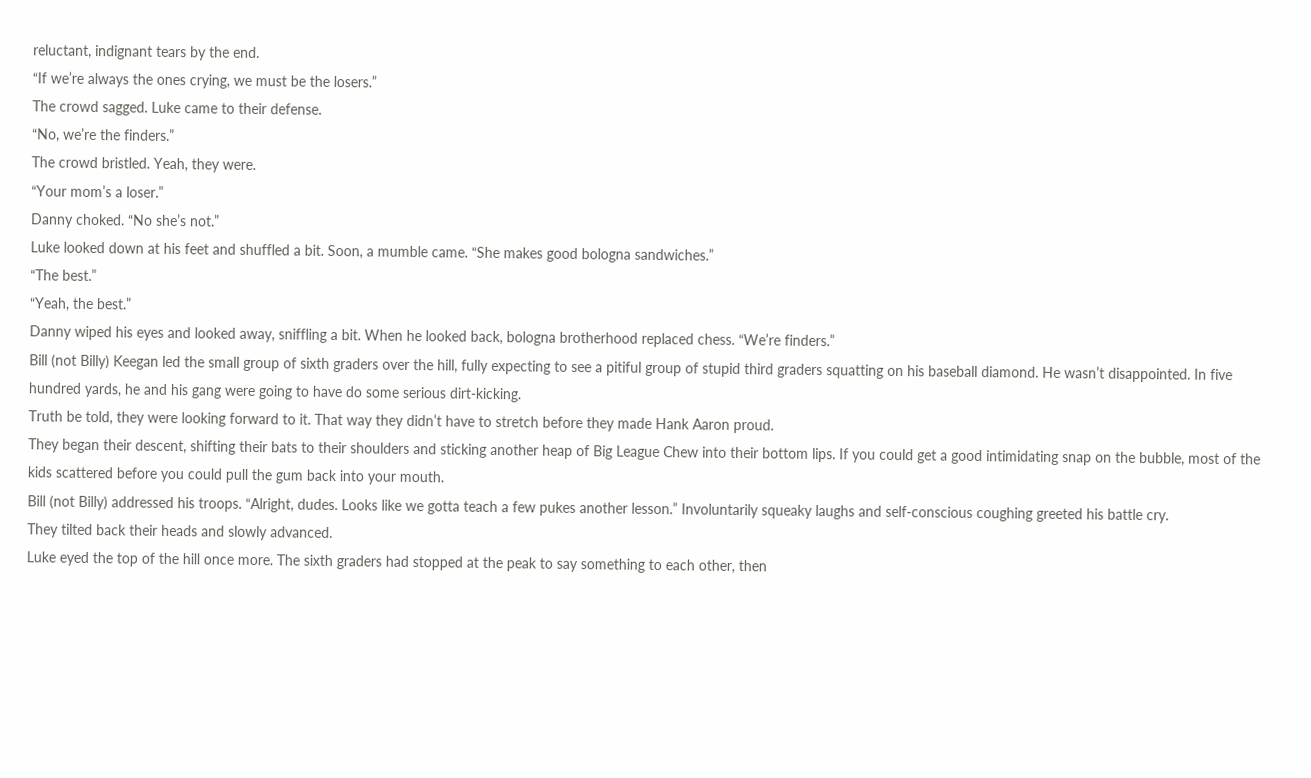reluctant, indignant tears by the end.
“If we’re always the ones crying, we must be the losers.”
The crowd sagged. Luke came to their defense.
“No, we’re the finders.”
The crowd bristled. Yeah, they were.
“Your mom’s a loser.”
Danny choked. “No she’s not.”
Luke looked down at his feet and shuffled a bit. Soon, a mumble came. “She makes good bologna sandwiches.”
“The best.”
“Yeah, the best.”
Danny wiped his eyes and looked away, sniffling a bit. When he looked back, bologna brotherhood replaced chess. “We’re finders.”
Bill (not Billy) Keegan led the small group of sixth graders over the hill, fully expecting to see a pitiful group of stupid third graders squatting on his baseball diamond. He wasn’t disappointed. In five hundred yards, he and his gang were going to have do some serious dirt-kicking.
Truth be told, they were looking forward to it. That way they didn’t have to stretch before they made Hank Aaron proud.
They began their descent, shifting their bats to their shoulders and sticking another heap of Big League Chew into their bottom lips. If you could get a good intimidating snap on the bubble, most of the kids scattered before you could pull the gum back into your mouth.
Bill (not Billy) addressed his troops. “Alright, dudes. Looks like we gotta teach a few pukes another lesson.” Involuntarily squeaky laughs and self-conscious coughing greeted his battle cry.
They tilted back their heads and slowly advanced.
Luke eyed the top of the hill once more. The sixth graders had stopped at the peak to say something to each other, then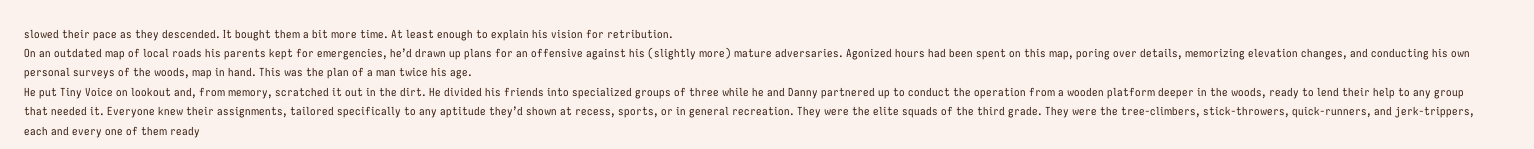slowed their pace as they descended. It bought them a bit more time. At least enough to explain his vision for retribution.
On an outdated map of local roads his parents kept for emergencies, he’d drawn up plans for an offensive against his (slightly more) mature adversaries. Agonized hours had been spent on this map, poring over details, memorizing elevation changes, and conducting his own personal surveys of the woods, map in hand. This was the plan of a man twice his age.
He put Tiny Voice on lookout and, from memory, scratched it out in the dirt. He divided his friends into specialized groups of three while he and Danny partnered up to conduct the operation from a wooden platform deeper in the woods, ready to lend their help to any group that needed it. Everyone knew their assignments, tailored specifically to any aptitude they’d shown at recess, sports, or in general recreation. They were the elite squads of the third grade. They were the tree-climbers, stick-throwers, quick-runners, and jerk-trippers, each and every one of them ready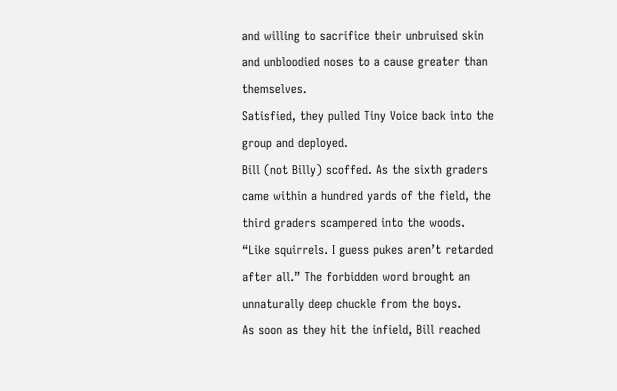and willing to sacrifice their unbruised skin and unbloodied noses to a cause greater than themselves.
Satisfied, they pulled Tiny Voice back into the group and deployed.
Bill (not Billy) scoffed. As the sixth graders came within a hundred yards of the field, the third graders scampered into the woods.
“Like squirrels. I guess pukes aren’t retarded after all.” The forbidden word brought an unnaturally deep chuckle from the boys.
As soon as they hit the infield, Bill reached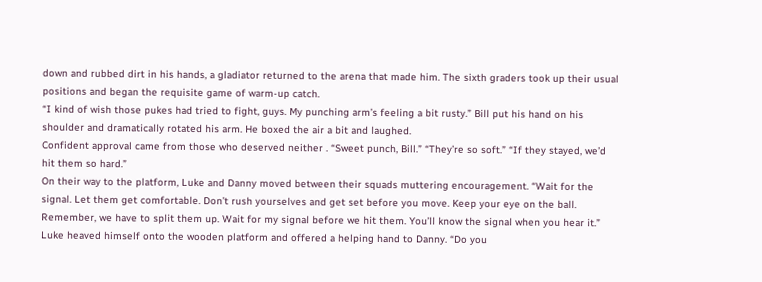down and rubbed dirt in his hands, a gladiator returned to the arena that made him. The sixth graders took up their usual positions and began the requisite game of warm-up catch.
“I kind of wish those pukes had tried to fight, guys. My punching arm’s feeling a bit rusty.” Bill put his hand on his shoulder and dramatically rotated his arm. He boxed the air a bit and laughed.
Confident approval came from those who deserved neither . “Sweet punch, Bill.” “They’re so soft.” “If they stayed, we’d hit them so hard.”
On their way to the platform, Luke and Danny moved between their squads muttering encouragement. “Wait for the signal. Let them get comfortable. Don’t rush yourselves and get set before you move. Keep your eye on the ball. Remember, we have to split them up. Wait for my signal before we hit them. You’ll know the signal when you hear it.”
Luke heaved himself onto the wooden platform and offered a helping hand to Danny. “Do you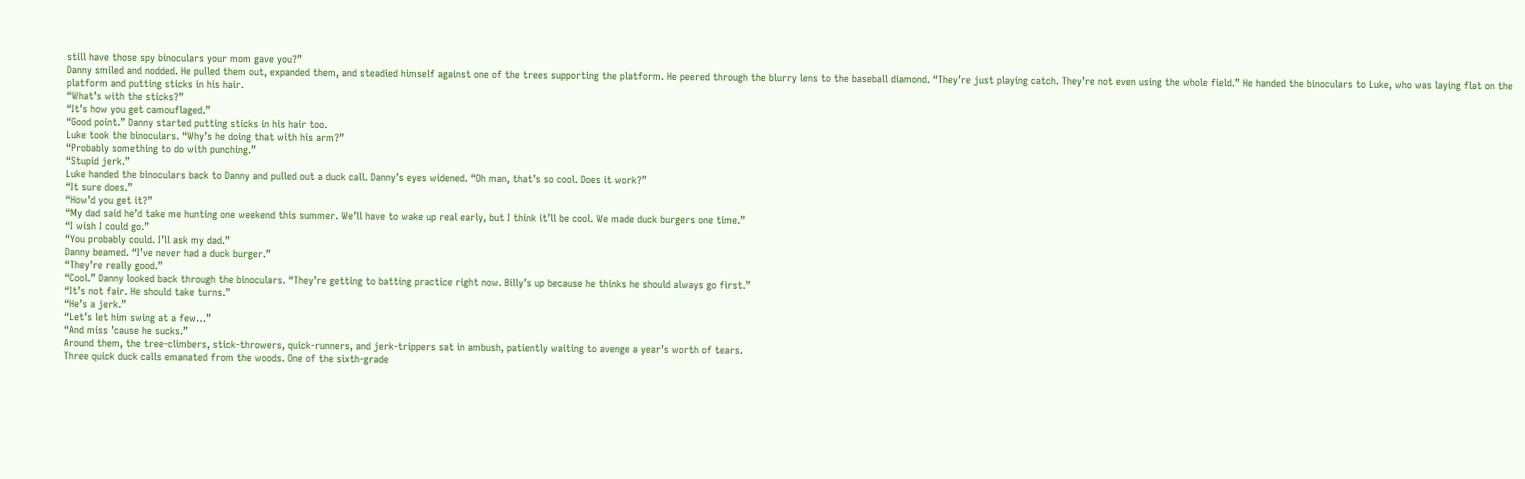still have those spy binoculars your mom gave you?”
Danny smiled and nodded. He pulled them out, expanded them, and steadied himself against one of the trees supporting the platform. He peered through the blurry lens to the baseball diamond. “They’re just playing catch. They’re not even using the whole field.” He handed the binoculars to Luke, who was laying flat on the platform and putting sticks in his hair.
“What’s with the sticks?”
“It’s how you get camouflaged.”
“Good point.” Danny started putting sticks in his hair too.
Luke took the binoculars. “Why’s he doing that with his arm?”
“Probably something to do with punching.”
“Stupid jerk.”
Luke handed the binoculars back to Danny and pulled out a duck call. Danny’s eyes widened. “Oh man, that’s so cool. Does it work?”
“It sure does.”
“How’d you get it?”
“My dad said he’d take me hunting one weekend this summer. We’ll have to wake up real early, but I think it’ll be cool. We made duck burgers one time.”
“I wish I could go.”
“You probably could. I’ll ask my dad.”
Danny beamed. “I’ve never had a duck burger.”
“They’re really good.”
“Cool.” Danny looked back through the binoculars. “They’re getting to batting practice right now. Billy’s up because he thinks he should always go first.”
“It’s not fair. He should take turns.”
“He’s a jerk.”
“Let’s let him swing at a few…”
“And miss ’cause he sucks.”
Around them, the tree-climbers, stick-throwers, quick-runners, and jerk-trippers sat in ambush, patiently waiting to avenge a year’s worth of tears.
Three quick duck calls emanated from the woods. One of the sixth-grade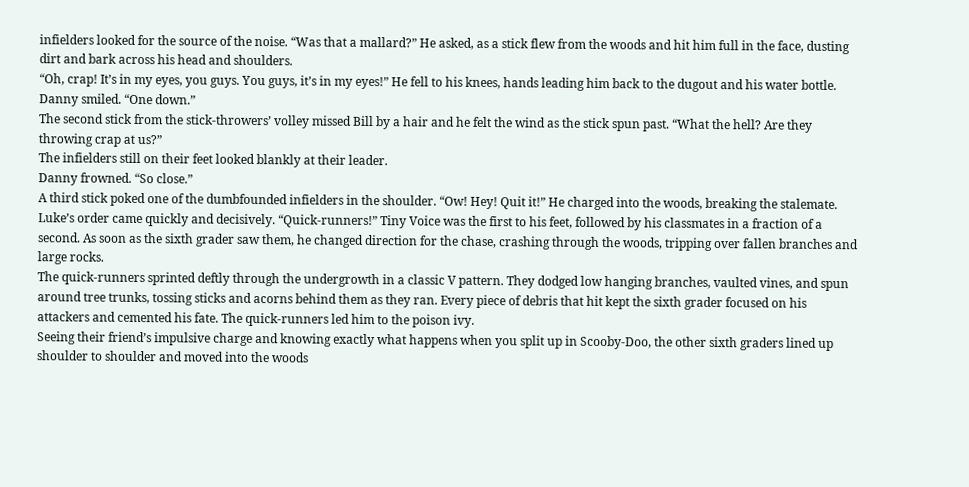infielders looked for the source of the noise. “Was that a mallard?” He asked, as a stick flew from the woods and hit him full in the face, dusting dirt and bark across his head and shoulders.
“Oh, crap! It’s in my eyes, you guys. You guys, it’s in my eyes!” He fell to his knees, hands leading him back to the dugout and his water bottle.
Danny smiled. “One down.”
The second stick from the stick-throwers’ volley missed Bill by a hair and he felt the wind as the stick spun past. “What the hell? Are they throwing crap at us?”
The infielders still on their feet looked blankly at their leader.
Danny frowned. “So close.”
A third stick poked one of the dumbfounded infielders in the shoulder. “Ow! Hey! Quit it!” He charged into the woods, breaking the stalemate.
Luke’s order came quickly and decisively. “Quick-runners!” Tiny Voice was the first to his feet, followed by his classmates in a fraction of a second. As soon as the sixth grader saw them, he changed direction for the chase, crashing through the woods, tripping over fallen branches and large rocks.
The quick-runners sprinted deftly through the undergrowth in a classic V pattern. They dodged low hanging branches, vaulted vines, and spun around tree trunks, tossing sticks and acorns behind them as they ran. Every piece of debris that hit kept the sixth grader focused on his attackers and cemented his fate. The quick-runners led him to the poison ivy.
Seeing their friend’s impulsive charge and knowing exactly what happens when you split up in Scooby-Doo, the other sixth graders lined up shoulder to shoulder and moved into the woods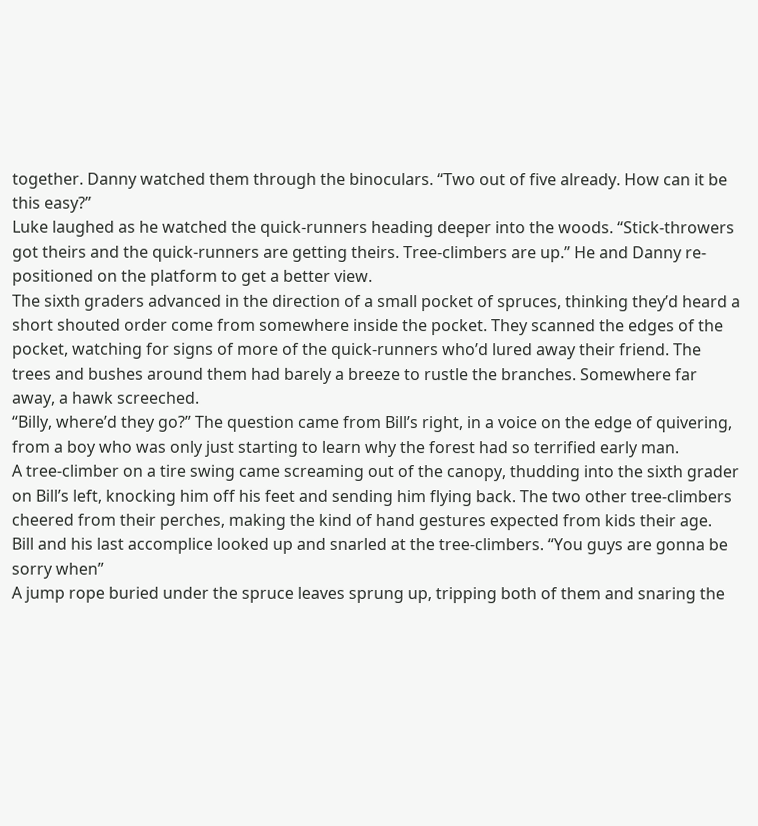together. Danny watched them through the binoculars. “Two out of five already. How can it be this easy?”
Luke laughed as he watched the quick-runners heading deeper into the woods. “Stick-throwers got theirs and the quick-runners are getting theirs. Tree-climbers are up.” He and Danny re-positioned on the platform to get a better view.
The sixth graders advanced in the direction of a small pocket of spruces, thinking they’d heard a short shouted order come from somewhere inside the pocket. They scanned the edges of the pocket, watching for signs of more of the quick-runners who’d lured away their friend. The trees and bushes around them had barely a breeze to rustle the branches. Somewhere far away, a hawk screeched.
“Billy, where’d they go?” The question came from Bill’s right, in a voice on the edge of quivering, from a boy who was only just starting to learn why the forest had so terrified early man.
A tree-climber on a tire swing came screaming out of the canopy, thudding into the sixth grader on Bill’s left, knocking him off his feet and sending him flying back. The two other tree-climbers cheered from their perches, making the kind of hand gestures expected from kids their age.
Bill and his last accomplice looked up and snarled at the tree-climbers. “You guys are gonna be sorry when”
A jump rope buried under the spruce leaves sprung up, tripping both of them and snaring the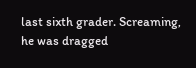last sixth grader. Screaming, he was dragged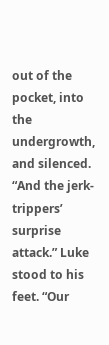out of the pocket, into the undergrowth, and silenced.
“And the jerk-trippers’ surprise attack.” Luke stood to his feet. “Our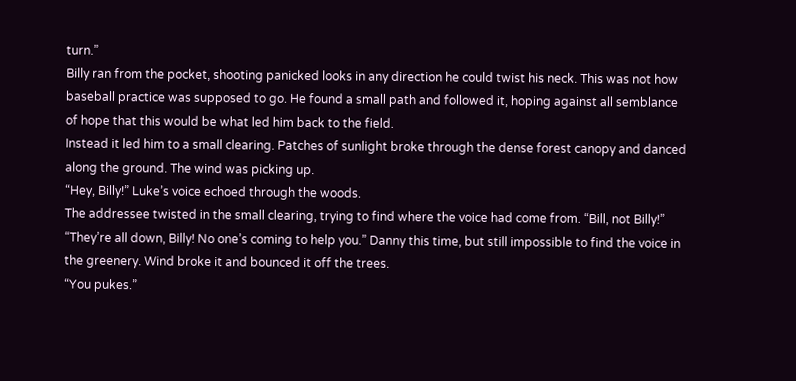turn.”
Billy ran from the pocket, shooting panicked looks in any direction he could twist his neck. This was not how baseball practice was supposed to go. He found a small path and followed it, hoping against all semblance of hope that this would be what led him back to the field.
Instead it led him to a small clearing. Patches of sunlight broke through the dense forest canopy and danced along the ground. The wind was picking up.
“Hey, Billy!” Luke’s voice echoed through the woods.
The addressee twisted in the small clearing, trying to find where the voice had come from. “Bill, not Billy!”
“They’re all down, Billy! No one’s coming to help you.” Danny this time, but still impossible to find the voice in the greenery. Wind broke it and bounced it off the trees.
“You pukes.”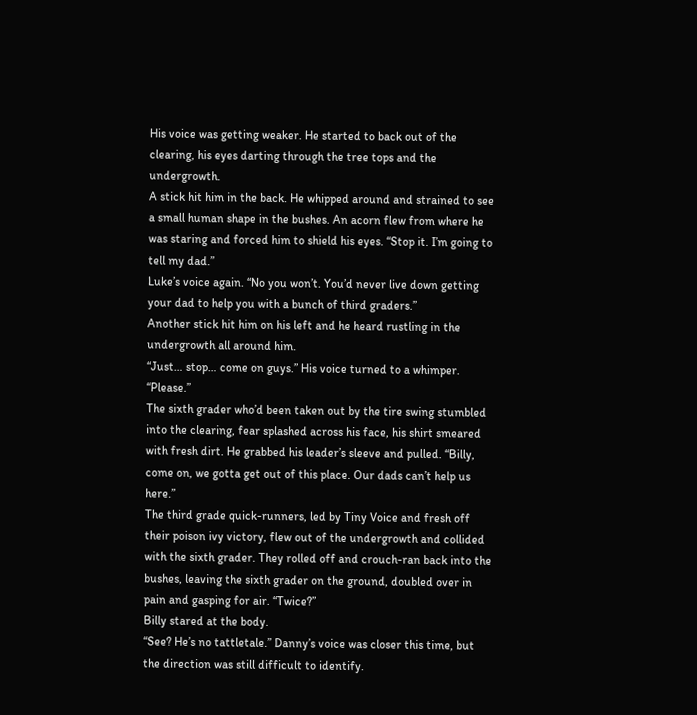His voice was getting weaker. He started to back out of the clearing, his eyes darting through the tree tops and the undergrowth.
A stick hit him in the back. He whipped around and strained to see a small human shape in the bushes. An acorn flew from where he was staring and forced him to shield his eyes. “Stop it. I’m going to tell my dad.”
Luke’s voice again. “No you won’t. You’d never live down getting your dad to help you with a bunch of third graders.”
Another stick hit him on his left and he heard rustling in the undergrowth all around him.
“Just… stop… come on guys.” His voice turned to a whimper. “Please.”
The sixth grader who’d been taken out by the tire swing stumbled into the clearing, fear splashed across his face, his shirt smeared with fresh dirt. He grabbed his leader’s sleeve and pulled. “Billy, come on, we gotta get out of this place. Our dads can’t help us here.”
The third grade quick-runners, led by Tiny Voice and fresh off their poison ivy victory, flew out of the undergrowth and collided with the sixth grader. They rolled off and crouch-ran back into the bushes, leaving the sixth grader on the ground, doubled over in pain and gasping for air. “Twice?”
Billy stared at the body.
“See? He’s no tattletale.” Danny’s voice was closer this time, but the direction was still difficult to identify.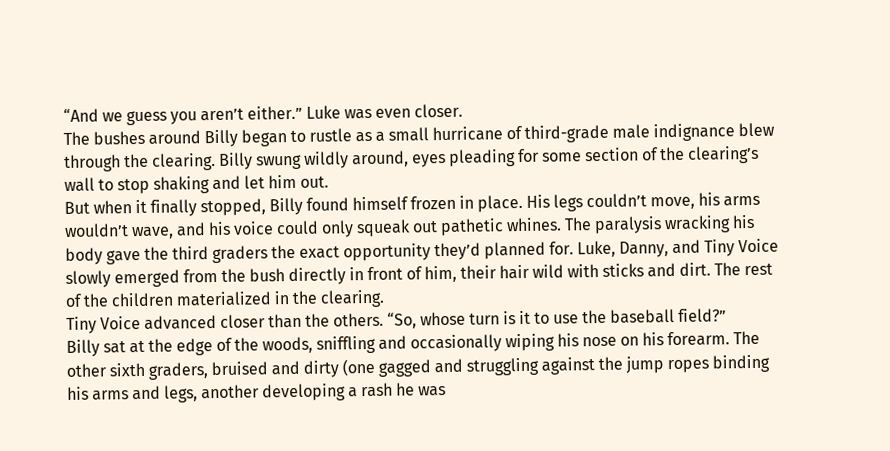“And we guess you aren’t either.” Luke was even closer.
The bushes around Billy began to rustle as a small hurricane of third-grade male indignance blew through the clearing. Billy swung wildly around, eyes pleading for some section of the clearing’s wall to stop shaking and let him out.
But when it finally stopped, Billy found himself frozen in place. His legs couldn’t move, his arms wouldn’t wave, and his voice could only squeak out pathetic whines. The paralysis wracking his body gave the third graders the exact opportunity they’d planned for. Luke, Danny, and Tiny Voice slowly emerged from the bush directly in front of him, their hair wild with sticks and dirt. The rest of the children materialized in the clearing.
Tiny Voice advanced closer than the others. “So, whose turn is it to use the baseball field?”
Billy sat at the edge of the woods, sniffling and occasionally wiping his nose on his forearm. The other sixth graders, bruised and dirty (one gagged and struggling against the jump ropes binding his arms and legs, another developing a rash he was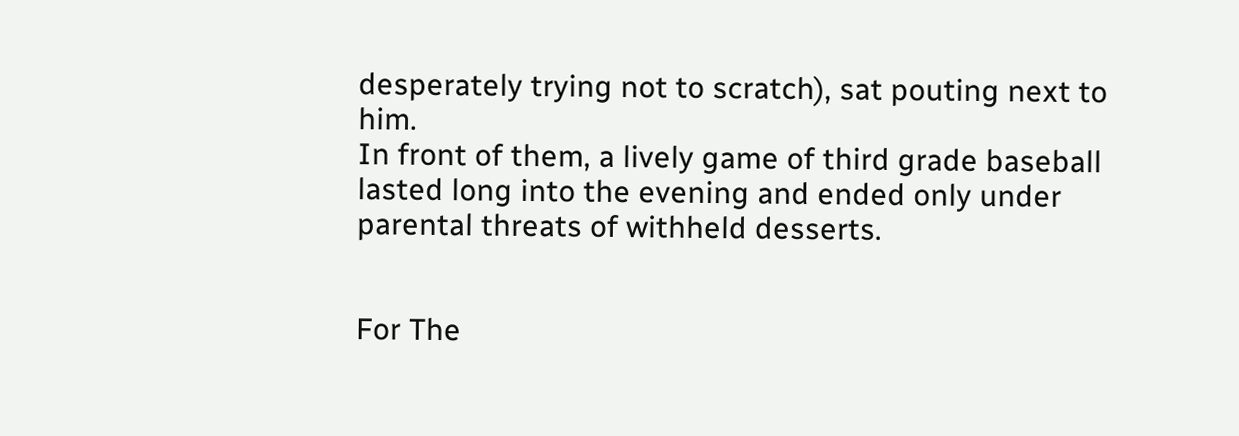desperately trying not to scratch), sat pouting next to him.
In front of them, a lively game of third grade baseball lasted long into the evening and ended only under parental threats of withheld desserts.


For The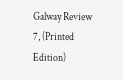Galway Review 7, (Printed Edition)